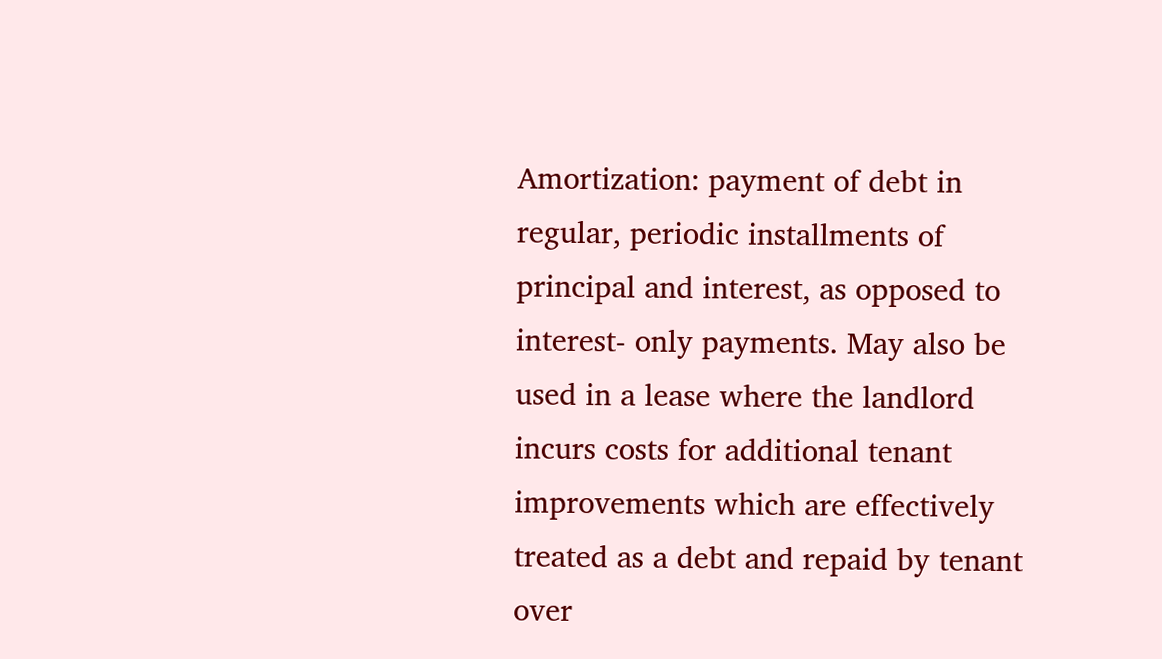Amortization: payment of debt in regular, periodic installments of principal and interest, as opposed to interest- only payments. May also be used in a lease where the landlord incurs costs for additional tenant improvements which are effectively treated as a debt and repaid by tenant over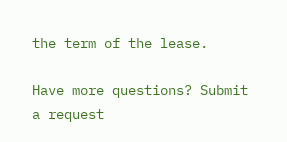the term of the lease.

Have more questions? Submit a request